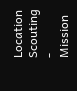Location Scouting - Mission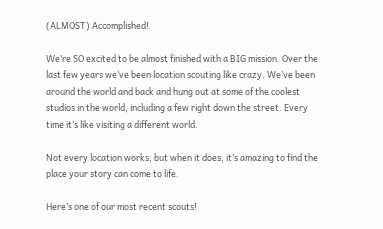(ALMOST) Accomplished!

We’re SO excited to be almost finished with a BIG mission. Over the last few years we’ve been location scouting like crazy. We’ve been around the world and back and hung out at some of the coolest studios in the world, including a few right down the street. Every time it’s like visiting a different world.

Not every location works, but when it does, it’s amazing to find the place your story can come to life.

Here’s one of our most recent scouts!